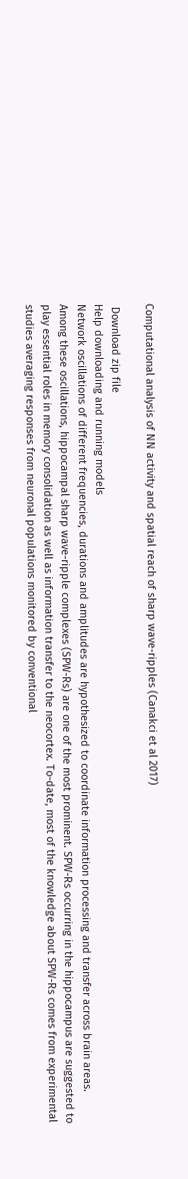Computational analysis of NN activity and spatial reach of sharp wave-ripples (Canakci et al 2017)

 Download zip file
Help downloading and running models
Network oscillations of different frequencies, durations and amplitudes are hypothesized to coordinate information processing and transfer across brain areas. Among these oscillations, hippocampal sharp wave-ripple complexes (SPW-Rs) are one of the most prominent. SPW-Rs occurring in the hippocampus are suggested to play essential roles in memory consolidation as well as information transfer to the neocortex. To-date, most of the knowledge about SPW-Rs comes from experimental studies averaging responses from neuronal populations monitored by conventional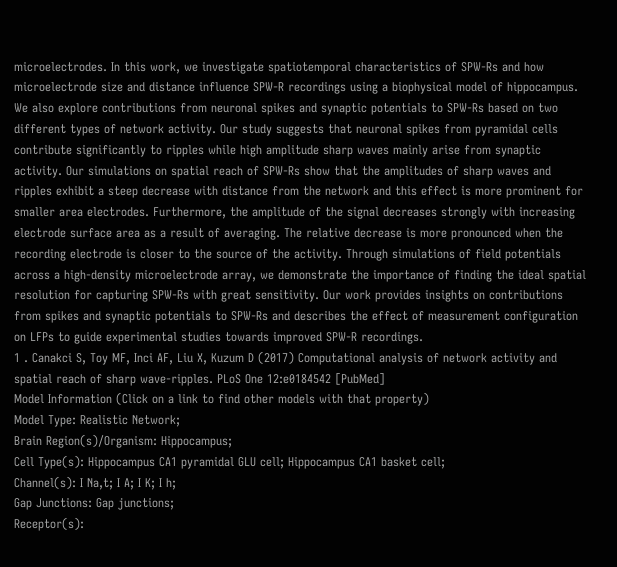microelectrodes. In this work, we investigate spatiotemporal characteristics of SPW-Rs and how microelectrode size and distance influence SPW-R recordings using a biophysical model of hippocampus. We also explore contributions from neuronal spikes and synaptic potentials to SPW-Rs based on two different types of network activity. Our study suggests that neuronal spikes from pyramidal cells contribute significantly to ripples while high amplitude sharp waves mainly arise from synaptic activity. Our simulations on spatial reach of SPW-Rs show that the amplitudes of sharp waves and ripples exhibit a steep decrease with distance from the network and this effect is more prominent for smaller area electrodes. Furthermore, the amplitude of the signal decreases strongly with increasing electrode surface area as a result of averaging. The relative decrease is more pronounced when the recording electrode is closer to the source of the activity. Through simulations of field potentials across a high-density microelectrode array, we demonstrate the importance of finding the ideal spatial resolution for capturing SPW-Rs with great sensitivity. Our work provides insights on contributions from spikes and synaptic potentials to SPW-Rs and describes the effect of measurement configuration on LFPs to guide experimental studies towards improved SPW-R recordings.
1 . Canakci S, Toy MF, Inci AF, Liu X, Kuzum D (2017) Computational analysis of network activity and spatial reach of sharp wave-ripples. PLoS One 12:e0184542 [PubMed]
Model Information (Click on a link to find other models with that property)
Model Type: Realistic Network;
Brain Region(s)/Organism: Hippocampus;
Cell Type(s): Hippocampus CA1 pyramidal GLU cell; Hippocampus CA1 basket cell;
Channel(s): I Na,t; I A; I K; I h;
Gap Junctions: Gap junctions;
Receptor(s):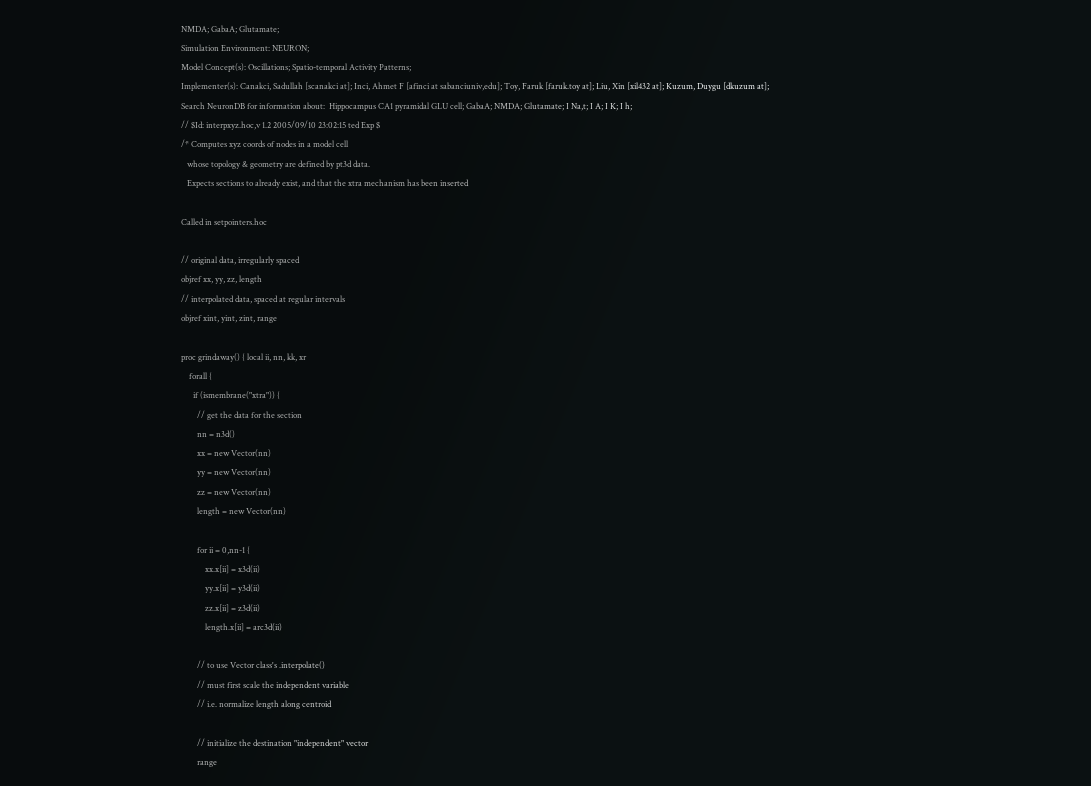NMDA; GabaA; Glutamate;
Simulation Environment: NEURON;
Model Concept(s): Oscillations; Spatio-temporal Activity Patterns;
Implementer(s): Canakci, Sadullah [scanakci at]; Inci, Ahmet F [afinci at sabanciuniv,edu]; Toy, Faruk [faruk.toy at]; Liu, Xin [xil432 at]; Kuzum, Duygu [dkuzum at];
Search NeuronDB for information about:  Hippocampus CA1 pyramidal GLU cell; GabaA; NMDA; Glutamate; I Na,t; I A; I K; I h;
// $Id: interpxyz.hoc,v 1.2 2005/09/10 23:02:15 ted Exp $
/* Computes xyz coords of nodes in a model cell
   whose topology & geometry are defined by pt3d data.
   Expects sections to already exist, and that the xtra mechanism has been inserted

Called in setpointers.hoc

// original data, irregularly spaced
objref xx, yy, zz, length
// interpolated data, spaced at regular intervals
objref xint, yint, zint, range

proc grindaway() { local ii, nn, kk, xr
    forall {
      if (ismembrane("xtra")) {
        // get the data for the section
        nn = n3d()
        xx = new Vector(nn)
        yy = new Vector(nn)
        zz = new Vector(nn)
        length = new Vector(nn)

        for ii = 0,nn-1 {
            xx.x[ii] = x3d(ii)
            yy.x[ii] = y3d(ii)
            zz.x[ii] = z3d(ii)
            length.x[ii] = arc3d(ii)

        // to use Vector class's .interpolate()
        // must first scale the independent variable
        // i.e. normalize length along centroid

        // initialize the destination "independent" vector
        range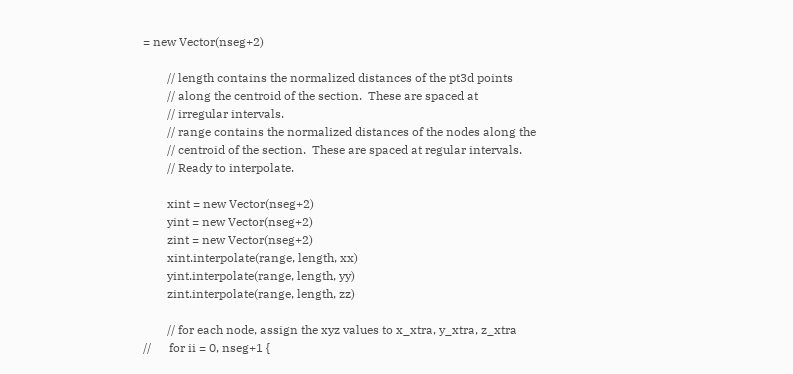= new Vector(nseg+2)

        // length contains the normalized distances of the pt3d points
        // along the centroid of the section.  These are spaced at
        // irregular intervals.
        // range contains the normalized distances of the nodes along the
        // centroid of the section.  These are spaced at regular intervals.
        // Ready to interpolate.

        xint = new Vector(nseg+2)
        yint = new Vector(nseg+2)
        zint = new Vector(nseg+2)
        xint.interpolate(range, length, xx)
        yint.interpolate(range, length, yy)
        zint.interpolate(range, length, zz)

        // for each node, assign the xyz values to x_xtra, y_xtra, z_xtra
//      for ii = 0, nseg+1 {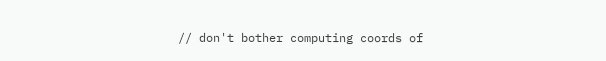// don't bother computing coords of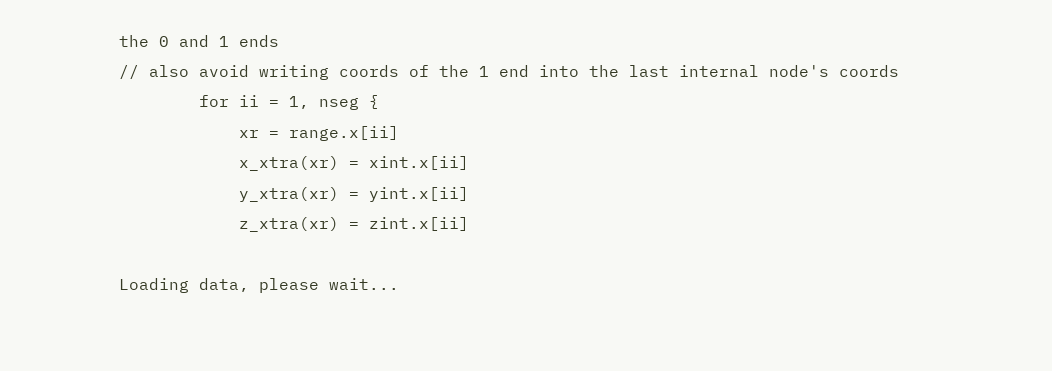the 0 and 1 ends
// also avoid writing coords of the 1 end into the last internal node's coords
        for ii = 1, nseg {
            xr = range.x[ii]
            x_xtra(xr) = xint.x[ii]
            y_xtra(xr) = yint.x[ii]
            z_xtra(xr) = zint.x[ii]

Loading data, please wait...